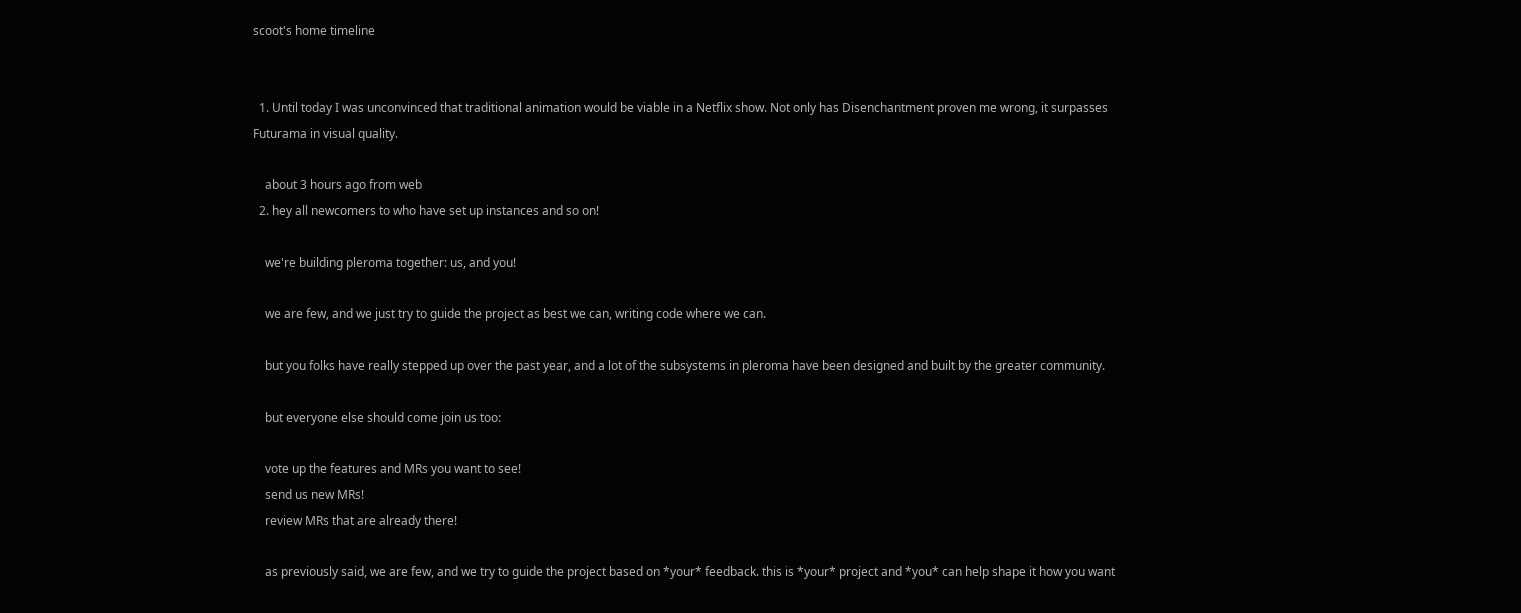scoot's home timeline


  1. Until today I was unconvinced that traditional animation would be viable in a Netflix show. Not only has Disenchantment proven me wrong, it surpasses Futurama in visual quality.

    about 3 hours ago from web
  2. hey all newcomers to who have set up instances and so on!

    we're building pleroma together: us, and you!

    we are few, and we just try to guide the project as best we can, writing code where we can.

    but you folks have really stepped up over the past year, and a lot of the subsystems in pleroma have been designed and built by the greater community.

    but everyone else should come join us too:

    vote up the features and MRs you want to see!
    send us new MRs!
    review MRs that are already there!

    as previously said, we are few, and we try to guide the project based on *your* feedback. this is *your* project and *you* can help shape it how you want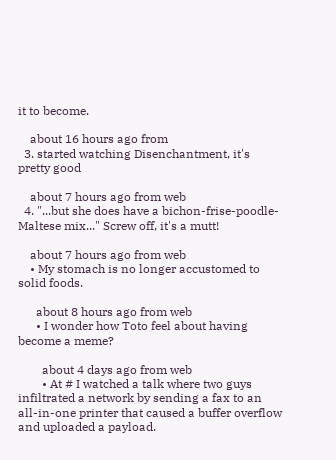it to become.

    about 16 hours ago from
  3. started watching Disenchantment, it's pretty good

    about 7 hours ago from web
  4. "...but she does have a bichon-frise-poodle-Maltese mix..." Screw off, it's a mutt!

    about 7 hours ago from web
    • My stomach is no longer accustomed to solid foods.

      about 8 hours ago from web
      • I wonder how Toto feel about having become a meme?

        about 4 days ago from web
        • At # I watched a talk where two guys infiltrated a network by sending a fax to an all-in-one printer that caused a buffer overflow and uploaded a payload.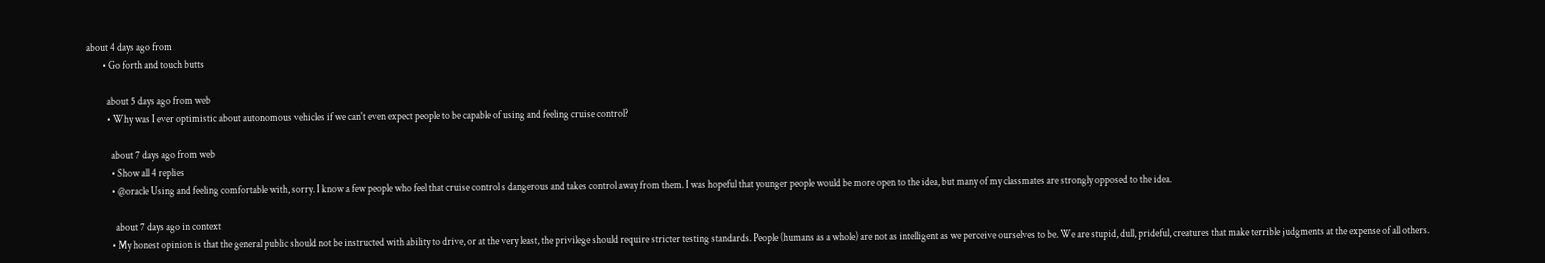about 4 days ago from
        • Go forth and touch butts

          about 5 days ago from web
          • Why was I ever optimistic about autonomous vehicles if we can't even expect people to be capable of using and feeling cruise control?

            about 7 days ago from web
            • Show all 4 replies
            • @oracle Using and feeling comfortable with, sorry. I know a few people who feel that cruise control s dangerous and takes control away from them. I was hopeful that younger people would be more open to the idea, but many of my classmates are strongly opposed to the idea.

              about 7 days ago in context
            • My honest opinion is that the general public should not be instructed with ability to drive, or at the very least, the privilege should require stricter testing standards. People (humans as a whole) are not as intelligent as we perceive ourselves to be. We are stupid, dull, prideful, creatures that make terrible judgments at the expense of all others.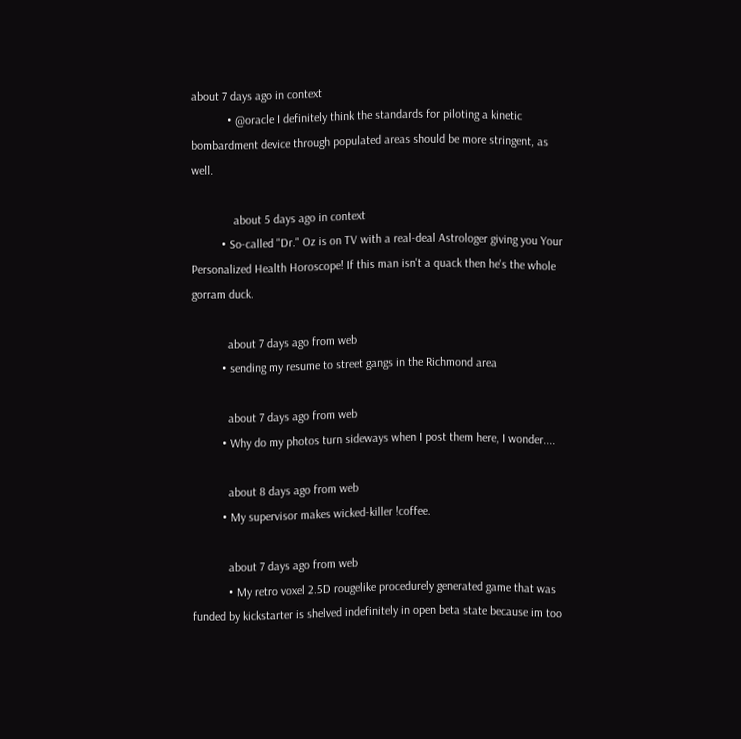about 7 days ago in context
            • @oracle I definitely think the standards for piloting a kinetic bombardment device through populated areas should be more stringent, as well.

              about 5 days ago in context
          • So-called "Dr." Oz is on TV with a real-deal Astrologer giving you Your Personalized Health Horoscope! If this man isn't a quack then he's the whole gorram duck.

            about 7 days ago from web
          • sending my resume to street gangs in the Richmond area

            about 7 days ago from web
          • Why do my photos turn sideways when I post them here, I wonder....

            about 8 days ago from web
          • My supervisor makes wicked-killer !coffee.

            about 7 days ago from web
            • My retro voxel 2.5D rougelike procedurely generated game that was funded by kickstarter is shelved indefinitely in open beta state because im too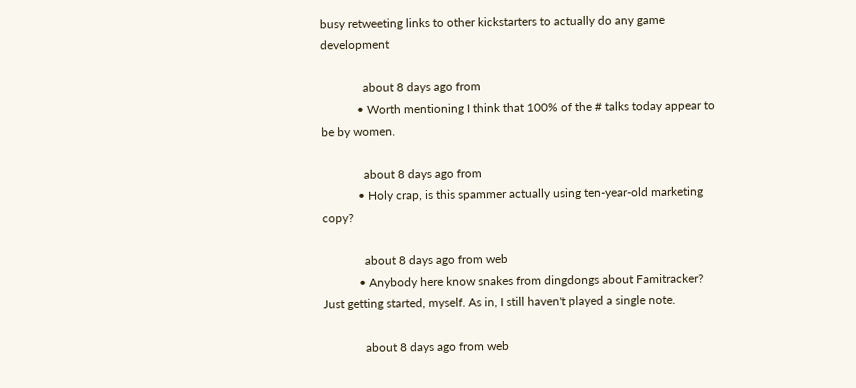busy retweeting links to other kickstarters to actually do any game development

              about 8 days ago from
            • Worth mentioning I think that 100% of the # talks today appear to be by women.

              about 8 days ago from
            • Holy crap, is this spammer actually using ten-year-old marketing copy?

              about 8 days ago from web
            • Anybody here know snakes from dingdongs about Famitracker? Just getting started, myself. As in, I still haven't played a single note.

              about 8 days ago from web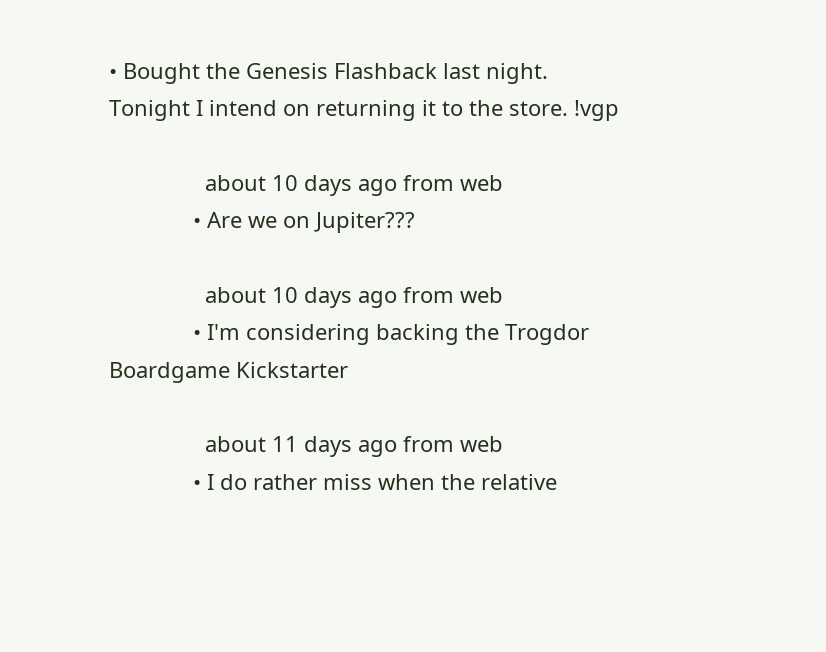• Bought the Genesis Flashback last night. Tonight I intend on returning it to the store. !vgp

                about 10 days ago from web
              • Are we on Jupiter???

                about 10 days ago from web
              • I'm considering backing the Trogdor Boardgame Kickstarter

                about 11 days ago from web
              • I do rather miss when the relative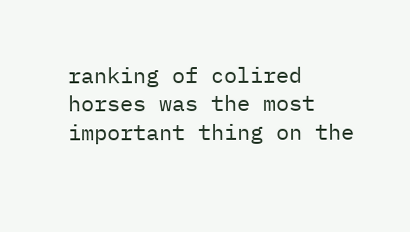ranking of colired horses was the most important thing on the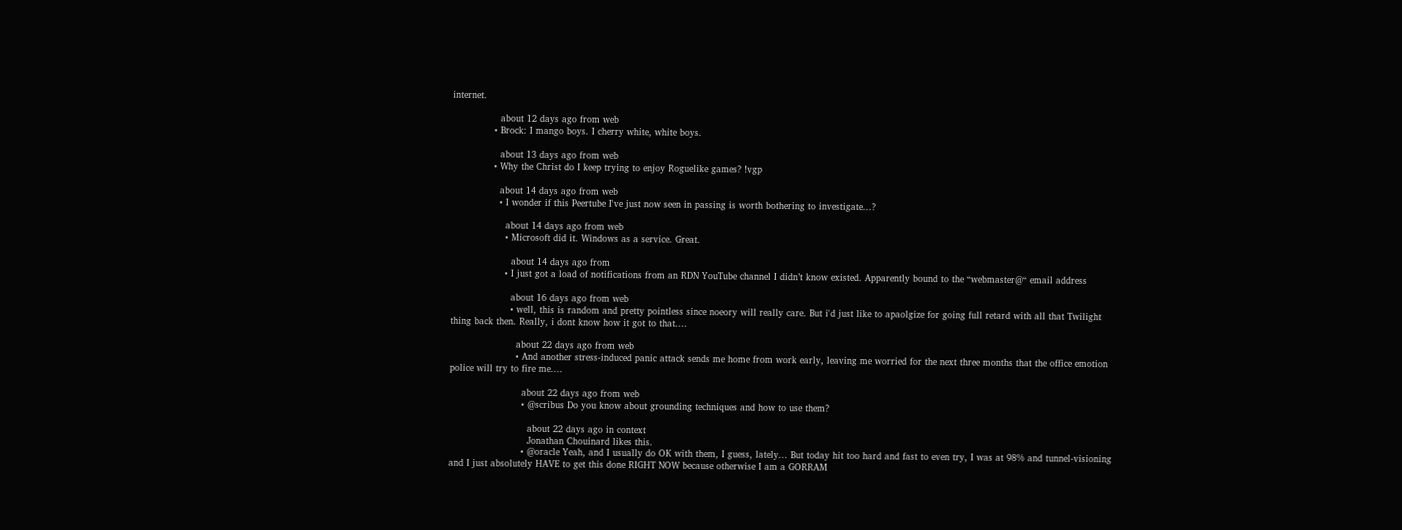internet.

                about 12 days ago from web
              • Brock: I mango boys. I cherry white, white boys.

                about 13 days ago from web
              • Why the Christ do I keep trying to enjoy Roguelike games? !vgp

                about 14 days ago from web
                • I wonder if this Peertube I've just now seen in passing is worth bothering to investigate...?

                  about 14 days ago from web
                  • Microsoft did it. Windows as a service. Great.

                    about 14 days ago from
                  • I just got a load of notifications from an RDN YouTube channel I didn’t know existed. Apparently bound to the “webmaster@“ email address

                    about 16 days ago from web
                    • well, this is random and pretty pointless since noeory will really care. But i'd just like to apaolgize for going full retard with all that Twilight thing back then. Really, i dont know how it got to that....

                      about 22 days ago from web
                      • And another stress-induced panic attack sends me home from work early, leaving me worried for the next three months that the office emotion police will try to fire me....

                        about 22 days ago from web
                        • @scribus Do you know about grounding techniques and how to use them?

                          about 22 days ago in context
                          Jonathan Chouinard likes this.
                        • @oracle Yeah, and I usually do OK with them, I guess, lately... But today hit too hard and fast to even try, I was at 98% and tunnel-visioning and I just absolutely HAVE to get this done RIGHT NOW because otherwise I am a GORRAM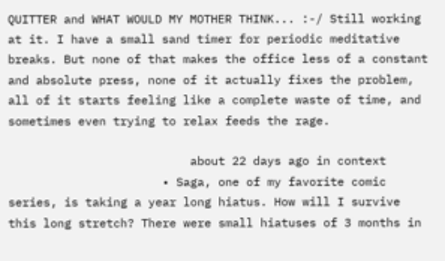QUITTER and WHAT WOULD MY MOTHER THINK... :-/ Still working at it. I have a small sand timer for periodic meditative breaks. But none of that makes the office less of a constant and absolute press, none of it actually fixes the problem, all of it starts feeling like a complete waste of time, and sometimes even trying to relax feeds the rage.

                          about 22 days ago in context
                      • Saga, one of my favorite comic series, is taking a year long hiatus. How will I survive this long stretch? There were small hiatuses of 3 months in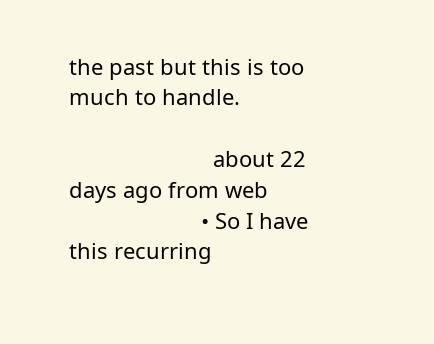the past but this is too much to handle.

                        about 22 days ago from web
                      • So I have this recurring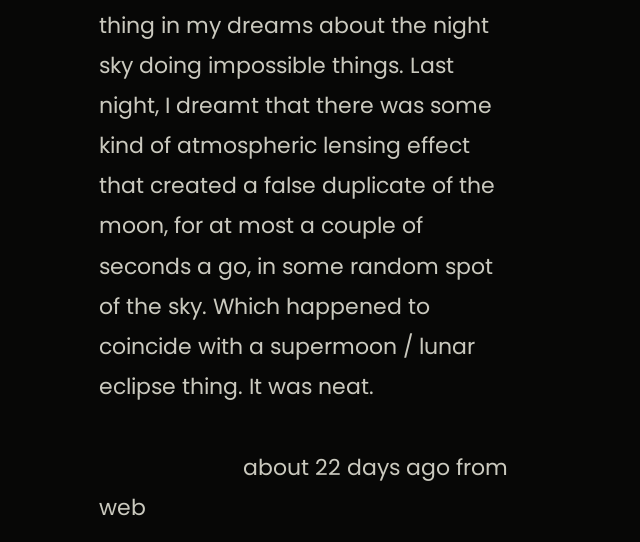thing in my dreams about the night sky doing impossible things. Last night, I dreamt that there was some kind of atmospheric lensing effect that created a false duplicate of the moon, for at most a couple of seconds a go, in some random spot of the sky. Which happened to coincide with a supermoon / lunar eclipse thing. It was neat.

                        about 22 days ago from web